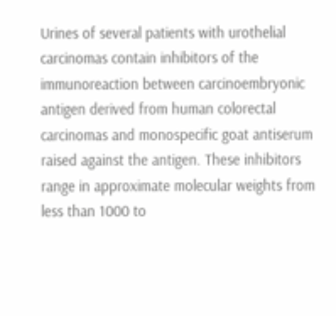Urines of several patients with urothelial carcinomas contain inhibitors of the immunoreaction between carcinoembryonic antigen derived from human colorectal carcinomas and monospecific goat antiserum raised against the antigen. These inhibitors range in approximate molecular weights from less than 1000 to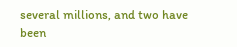several millions, and two have been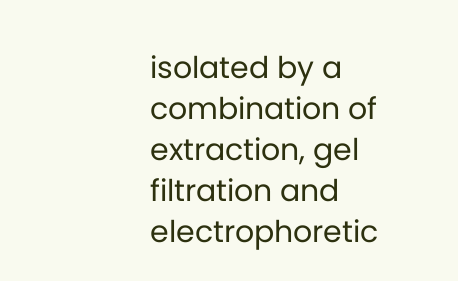isolated by a combination of extraction, gel filtration and electrophoretic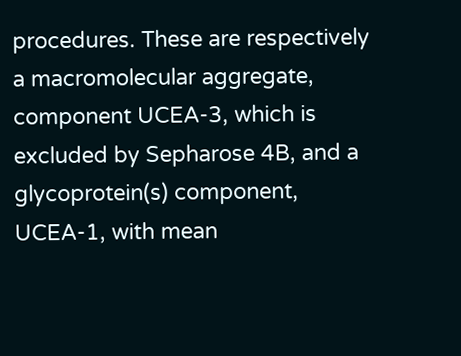procedures. These are respectively a macromolecular aggregate, component UCEA-3, which is excluded by Sepharose 4B, and a glycoprotein(s) component, UCEA-1, with mean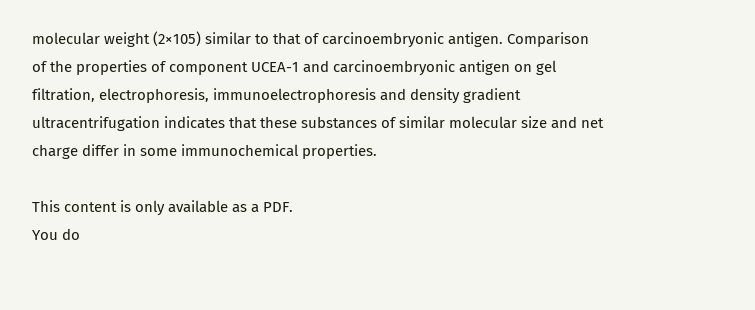molecular weight (2×105) similar to that of carcinoembryonic antigen. Comparison of the properties of component UCEA-1 and carcinoembryonic antigen on gel filtration, electrophoresis, immunoelectrophoresis and density gradient ultracentrifugation indicates that these substances of similar molecular size and net charge differ in some immunochemical properties.

This content is only available as a PDF.
You do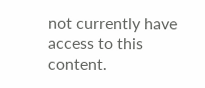not currently have access to this content.